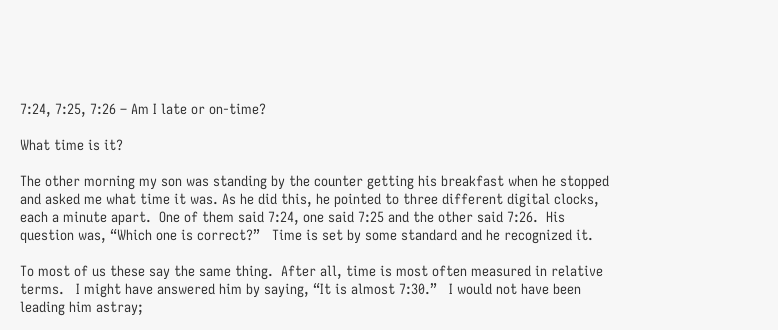7:24, 7:25, 7:26 – Am I late or on-time?

What time is it?

The other morning my son was standing by the counter getting his breakfast when he stopped and asked me what time it was. As he did this, he pointed to three different digital clocks, each a minute apart.  One of them said 7:24, one said 7:25 and the other said 7:26.  His question was, “Which one is correct?”   Time is set by some standard and he recognized it.

To most of us these say the same thing.  After all, time is most often measured in relative terms.   I might have answered him by saying, “It is almost 7:30.”   I would not have been leading him astray;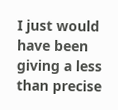I just would have been giving a less than precise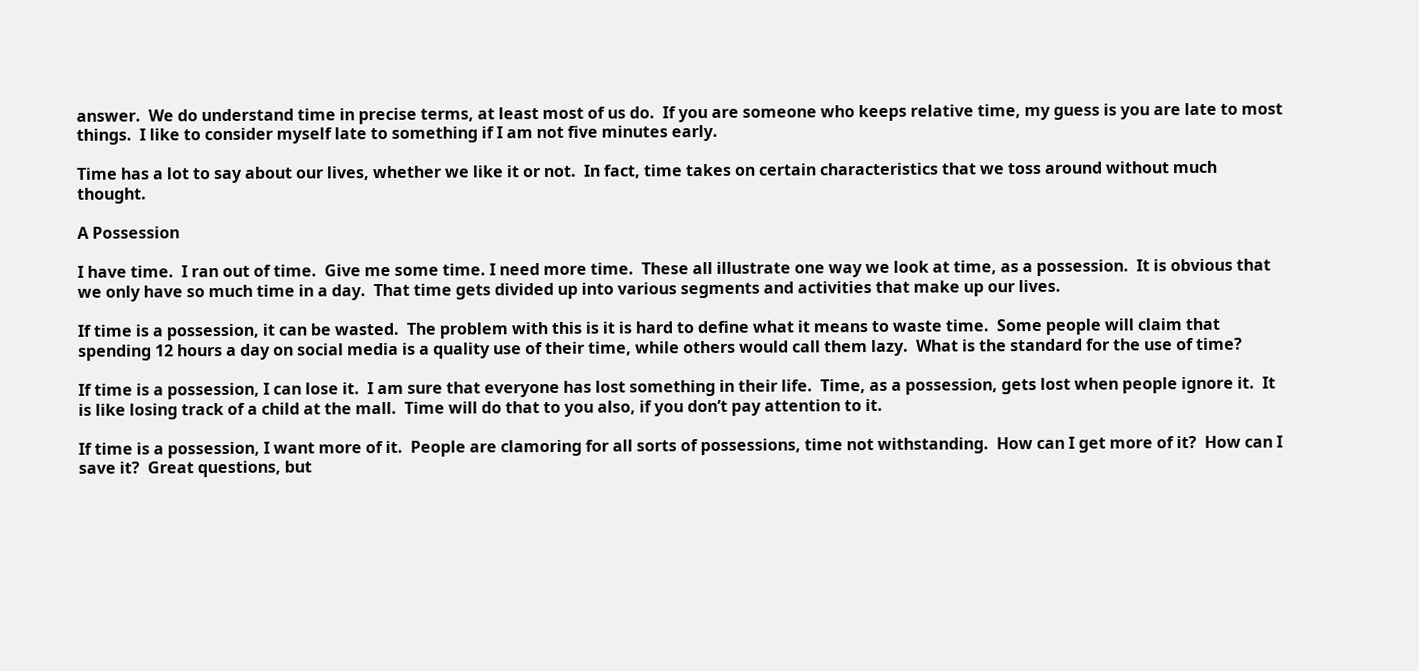answer.  We do understand time in precise terms, at least most of us do.  If you are someone who keeps relative time, my guess is you are late to most things.  I like to consider myself late to something if I am not five minutes early.

Time has a lot to say about our lives, whether we like it or not.  In fact, time takes on certain characteristics that we toss around without much thought.

A Possession

I have time.  I ran out of time.  Give me some time. I need more time.  These all illustrate one way we look at time, as a possession.  It is obvious that we only have so much time in a day.  That time gets divided up into various segments and activities that make up our lives.

If time is a possession, it can be wasted.  The problem with this is it is hard to define what it means to waste time.  Some people will claim that spending 12 hours a day on social media is a quality use of their time, while others would call them lazy.  What is the standard for the use of time?

If time is a possession, I can lose it.  I am sure that everyone has lost something in their life.  Time, as a possession, gets lost when people ignore it.  It is like losing track of a child at the mall.  Time will do that to you also, if you don’t pay attention to it.

If time is a possession, I want more of it.  People are clamoring for all sorts of possessions, time not withstanding.  How can I get more of it?  How can I save it?  Great questions, but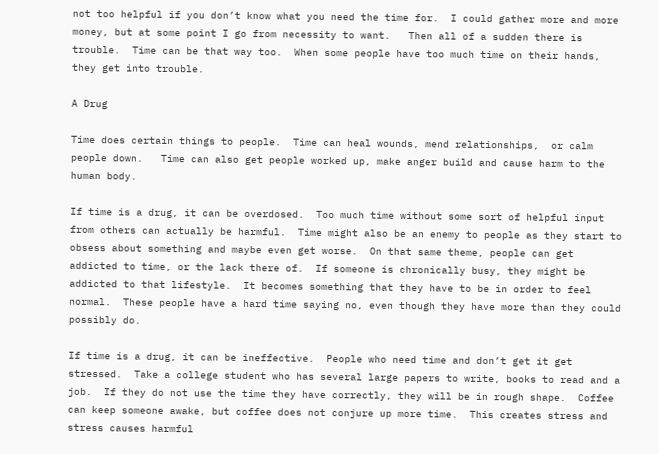not too helpful if you don’t know what you need the time for.  I could gather more and more money, but at some point I go from necessity to want.   Then all of a sudden there is trouble.  Time can be that way too.  When some people have too much time on their hands, they get into trouble.

A Drug

Time does certain things to people.  Time can heal wounds, mend relationships,  or calm people down.   Time can also get people worked up, make anger build and cause harm to the human body.

If time is a drug, it can be overdosed.  Too much time without some sort of helpful input from others can actually be harmful.  Time might also be an enemy to people as they start to obsess about something and maybe even get worse.  On that same theme, people can get addicted to time, or the lack there of.  If someone is chronically busy, they might be addicted to that lifestyle.  It becomes something that they have to be in order to feel normal.  These people have a hard time saying no, even though they have more than they could possibly do.

If time is a drug, it can be ineffective.  People who need time and don’t get it get stressed.  Take a college student who has several large papers to write, books to read and a job.  If they do not use the time they have correctly, they will be in rough shape.  Coffee can keep someone awake, but coffee does not conjure up more time.  This creates stress and stress causes harmful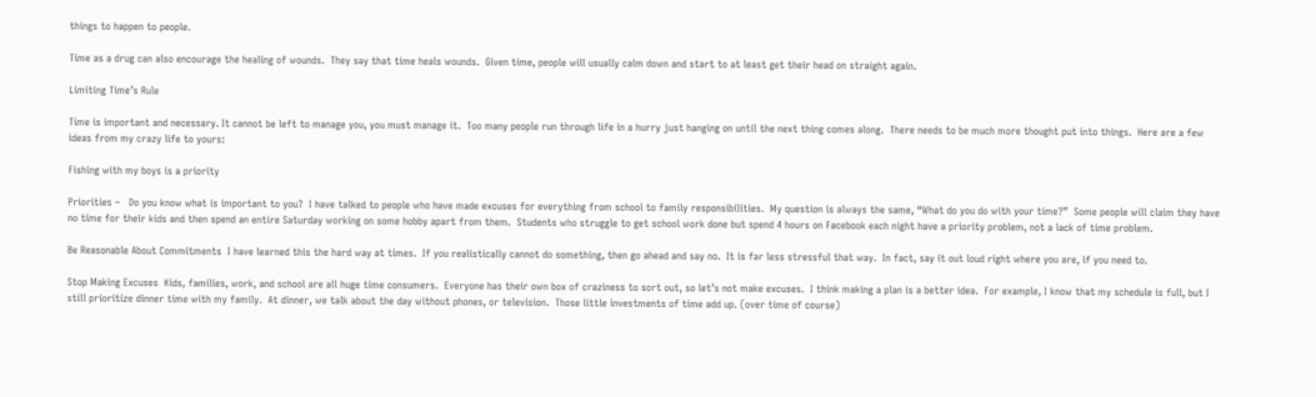things to happen to people.

Time as a drug can also encourage the healing of wounds.  They say that time heals wounds.  Given time, people will usually calm down and start to at least get their head on straight again.

Limiting Time’s Rule

Time is important and necessary. It cannot be left to manage you, you must manage it.  Too many people run through life in a hurry just hanging on until the next thing comes along.  There needs to be much more thought put into things.  Here are a few ideas from my crazy life to yours:

Fishing with my boys is a priority

Priorities –   Do you know what is important to you?  I have talked to people who have made excuses for everything from school to family responsibilities.  My question is always the same, “What do you do with your time?”  Some people will claim they have no time for their kids and then spend an entire Saturday working on some hobby apart from them.  Students who struggle to get school work done but spend 4 hours on Facebook each night have a priority problem, not a lack of time problem.

Be Reasonable About Commitments  I have learned this the hard way at times.  If you realistically cannot do something, then go ahead and say no.  It is far less stressful that way.  In fact, say it out loud right where you are, if you need to.

Stop Making Excuses  Kids, families, work, and school are all huge time consumers.  Everyone has their own box of craziness to sort out, so let’s not make excuses.  I think making a plan is a better idea.  For example, I know that my schedule is full, but I still prioritize dinner time with my family.  At dinner, we talk about the day without phones, or television.  Those little investments of time add up. (over time of course)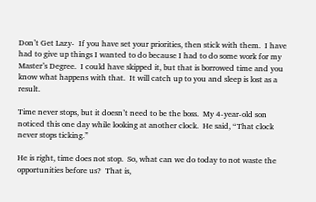Don’t Get Lazy-  If you have set your priorities, then stick with them.  I have had to give up things I wanted to do because I had to do some work for my Master’s Degree.  I could have skipped it, but that is borrowed time and you know what happens with that.  It will catch up to you and sleep is lost as a result.

Time never stops, but it doesn’t need to be the boss.  My 4-year-old son noticed this one day while looking at another clock.  He said, “That clock never stops ticking.”

He is right, time does not stop.  So, what can we do today to not waste the opportunities before us?  That is,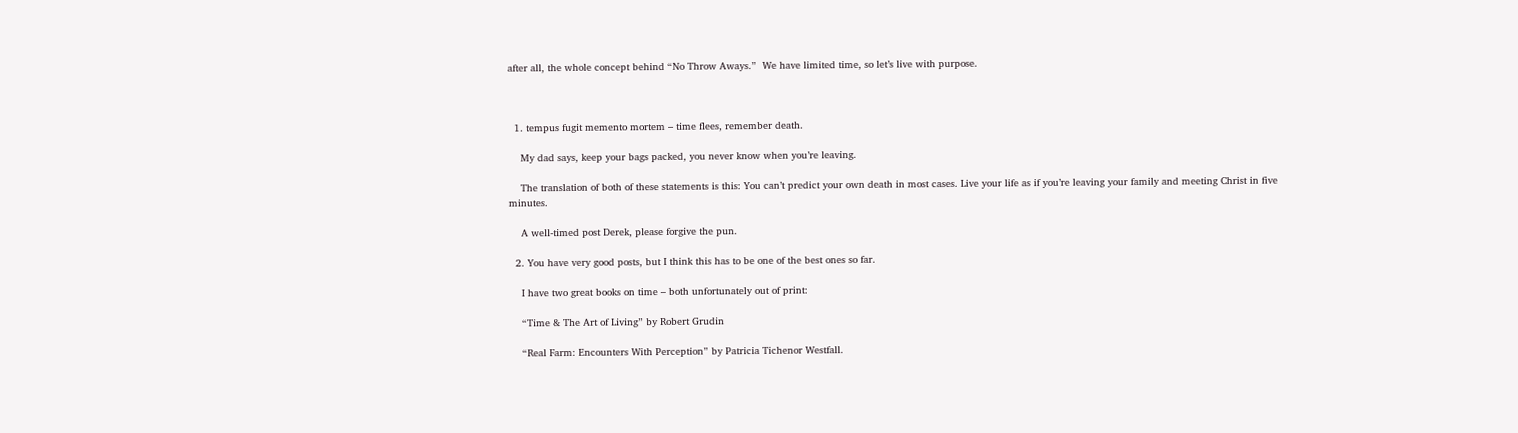after all, the whole concept behind “No Throw Aways.”  We have limited time, so let’s live with purpose.



  1. tempus fugit memento mortem – time flees, remember death.

    My dad says, keep your bags packed, you never know when you’re leaving.

    The translation of both of these statements is this: You can’t predict your own death in most cases. Live your life as if you’re leaving your family and meeting Christ in five minutes.

    A well-timed post Derek, please forgive the pun.

  2. You have very good posts, but I think this has to be one of the best ones so far.

    I have two great books on time – both unfortunately out of print:

    “Time & The Art of Living” by Robert Grudin

    “Real Farm: Encounters With Perception” by Patricia Tichenor Westfall.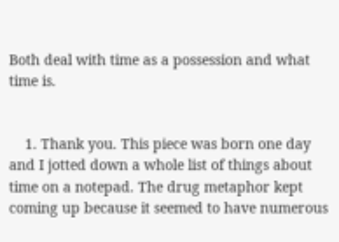Both deal with time as a possession and what time is.


    1. Thank you. This piece was born one day and I jotted down a whole list of things about time on a notepad. The drug metaphor kept coming up because it seemed to have numerous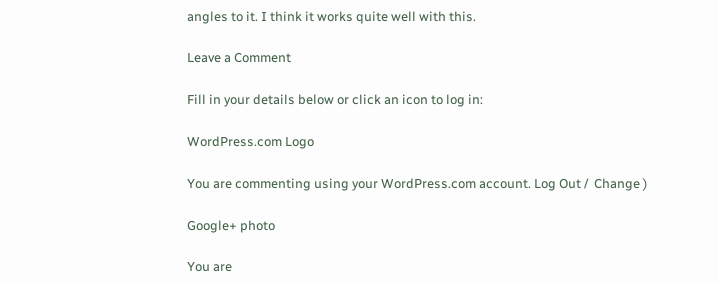angles to it. I think it works quite well with this.

Leave a Comment

Fill in your details below or click an icon to log in:

WordPress.com Logo

You are commenting using your WordPress.com account. Log Out /  Change )

Google+ photo

You are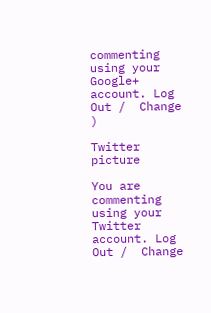commenting using your Google+ account. Log Out /  Change )

Twitter picture

You are commenting using your Twitter account. Log Out /  Change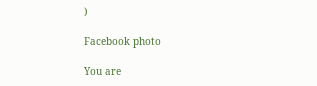)

Facebook photo

You are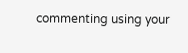commenting using your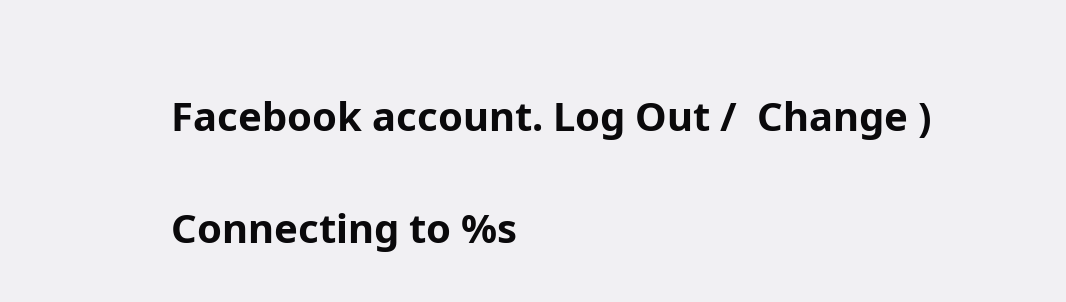Facebook account. Log Out /  Change )

Connecting to %s